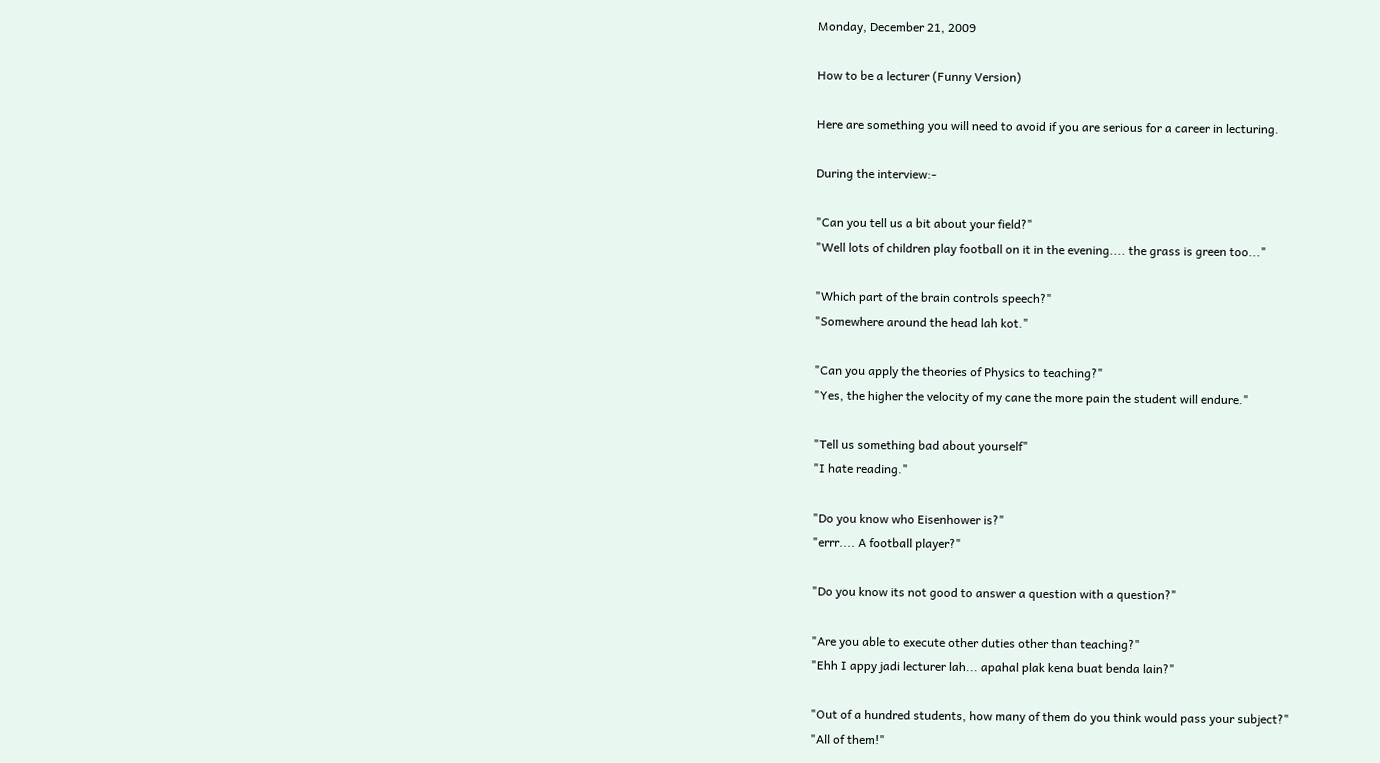Monday, December 21, 2009

How to be a lecturer (Funny Version)

Here are something you will need to avoid if you are serious for a career in lecturing.

During the interview:-

"Can you tell us a bit about your field?"
"Well lots of children play football on it in the evening.... the grass is green too..."

"Which part of the brain controls speech?"
"Somewhere around the head lah kot."

"Can you apply the theories of Physics to teaching?"
"Yes, the higher the velocity of my cane the more pain the student will endure."

"Tell us something bad about yourself"
"I hate reading."

"Do you know who Eisenhower is?"
"errr.... A football player?"

"Do you know its not good to answer a question with a question?"

"Are you able to execute other duties other than teaching?"
"Ehh I appy jadi lecturer lah... apahal plak kena buat benda lain?"

"Out of a hundred students, how many of them do you think would pass your subject?"
"All of them!"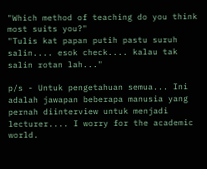"Which method of teaching do you think most suits you?"
"Tulis kat papan putih pastu suruh salin.... esok check.... kalau tak salin rotan lah..."

p/s - Untuk pengetahuan semua... Ini adalah jawapan beberapa manusia yang pernah diinterview untuk menjadi lecturer.... I worry for the academic world.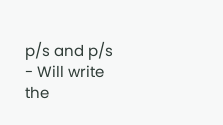p/s and p/s - Will write the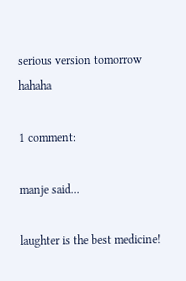serious version tomorrow hahaha

1 comment:

manje said...

laughter is the best medicine!